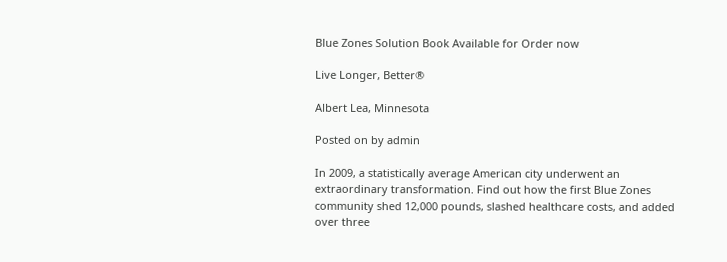Blue Zones Solution Book Available for Order now

Live Longer, Better®

Albert Lea, Minnesota

Posted on by admin

In 2009, a statistically average American city underwent an extraordinary transformation. Find out how the first Blue Zones community shed 12,000 pounds, slashed healthcare costs, and added over three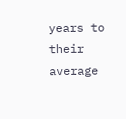years to their average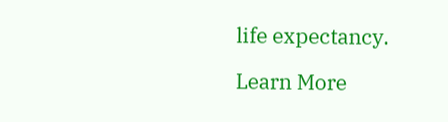life expectancy.

Learn More